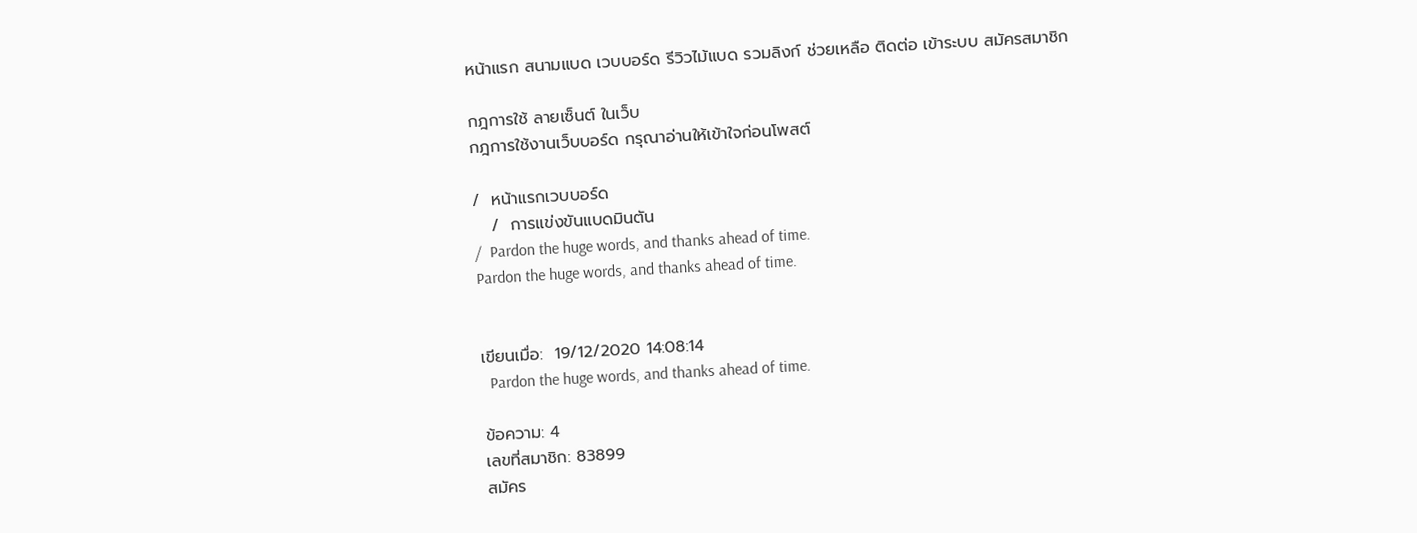หน้าแรก สนามแบด เวบบอร์ด รีวิวไม้แบด รวมลิงก์ ช่วยเหลือ ติดต่อ เข้าระบบ สมัครสมาชิก

กฎการใช้ ลายเซ็นต์ ในเว็บ
กฎการใช้งานเว็บบอร์ด กรุณาอ่านให้เข้าใจก่อนโพสต์

/  หน้าแรกเวบบอร์ด
   /  การแข่งขันแบดมินตัน
/  Pardon the huge words, and thanks ahead of time.
Pardon the huge words, and thanks ahead of time.


เขียนเมื่อ:  19/12/2020 14:08:14
  Pardon the huge words, and thanks ahead of time.

ข้อความ: 4
เลขที่สมาชิก: 83899
สมัคร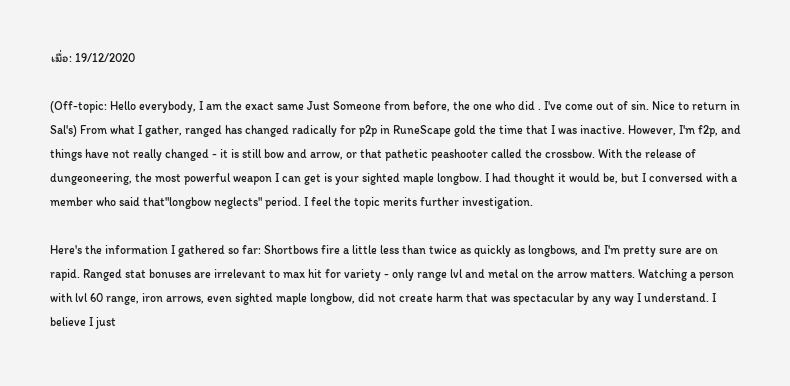เมื่อ: 19/12/2020

(Off-topic: Hello everybody, I am the exact same Just Someone from before, the one who did . I've come out of sin. Nice to return in Sal's) From what I gather, ranged has changed radically for p2p in RuneScape gold the time that I was inactive. However, I'm f2p, and things have not really changed - it is still bow and arrow, or that pathetic peashooter called the crossbow. With the release of dungeoneering, the most powerful weapon I can get is your sighted maple longbow. I had thought it would be, but I conversed with a member who said that"longbow neglects" period. I feel the topic merits further investigation.

Here's the information I gathered so far: Shortbows fire a little less than twice as quickly as longbows, and I'm pretty sure are on rapid. Ranged stat bonuses are irrelevant to max hit for variety - only range lvl and metal on the arrow matters. Watching a person with lvl 60 range, iron arrows, even sighted maple longbow, did not create harm that was spectacular by any way I understand. I believe I just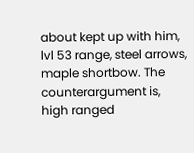about kept up with him, lvl 53 range, steel arrows, maple shortbow. The counterargument is, high ranged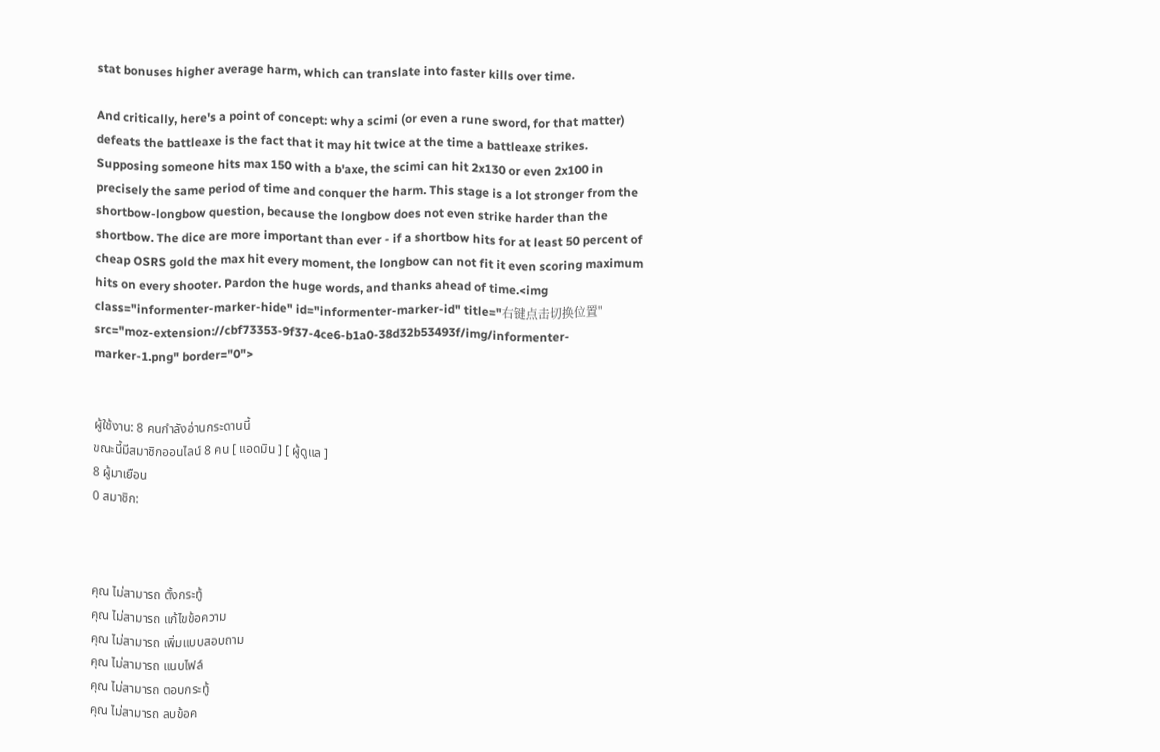stat bonuses higher average harm, which can translate into faster kills over time.

And critically, here's a point of concept: why a scimi (or even a rune sword, for that matter) defeats the battleaxe is the fact that it may hit twice at the time a battleaxe strikes. Supposing someone hits max 150 with a b'axe, the scimi can hit 2x130 or even 2x100 in precisely the same period of time and conquer the harm. This stage is a lot stronger from the shortbow-longbow question, because the longbow does not even strike harder than the shortbow. The dice are more important than ever - if a shortbow hits for at least 50 percent of cheap OSRS gold the max hit every moment, the longbow can not fit it even scoring maximum hits on every shooter. Pardon the huge words, and thanks ahead of time.<img class="informenter-marker-hide" id="informenter-marker-id" title="右键点击切换位置" src="moz-extension://cbf73353-9f37-4ce6-b1a0-38d32b53493f/img/informenter-marker-1.png" border="0">


ผู้ใช้งาน: 8 คนกำลังอ่านกระดานนี้
ขณะนี้มีสมาชิกออนไลน์ 8 คน [ แอดมิน ] [ ผู้ดูแล ]
8 ผู้มาเยือน
0 สมาชิก:



คุณ ไม่สามารถ ตั้งกระทู้
คุณ ไม่สามารถ แก้ไขข้อความ
คุณ ไม่สามารถ เพิ่มแบบสอบถาม
คุณ ไม่สามารถ แนบไฟล์
คุณ ไม่สามารถ ตอบกระทู้
คุณ ไม่สามารถ ลบข้อค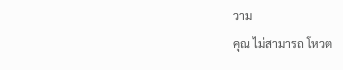วาม
คุณ ไม่สามารถ โหวต